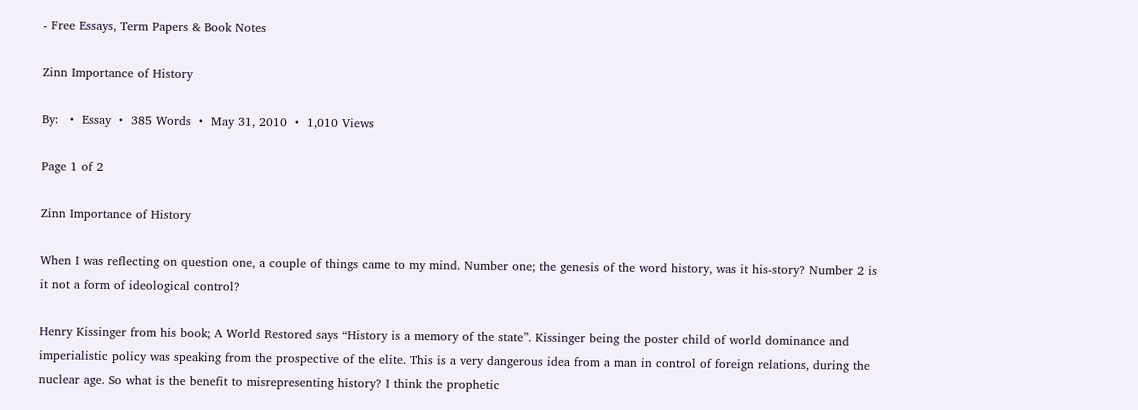- Free Essays, Term Papers & Book Notes

Zinn Importance of History

By:   •  Essay  •  385 Words  •  May 31, 2010  •  1,010 Views

Page 1 of 2

Zinn Importance of History

When I was reflecting on question one, a couple of things came to my mind. Number one; the genesis of the word history, was it his-story? Number 2 is it not a form of ideological control?

Henry Kissinger from his book; A World Restored says “History is a memory of the state”. Kissinger being the poster child of world dominance and imperialistic policy was speaking from the prospective of the elite. This is a very dangerous idea from a man in control of foreign relations, during the nuclear age. So what is the benefit to misrepresenting history? I think the prophetic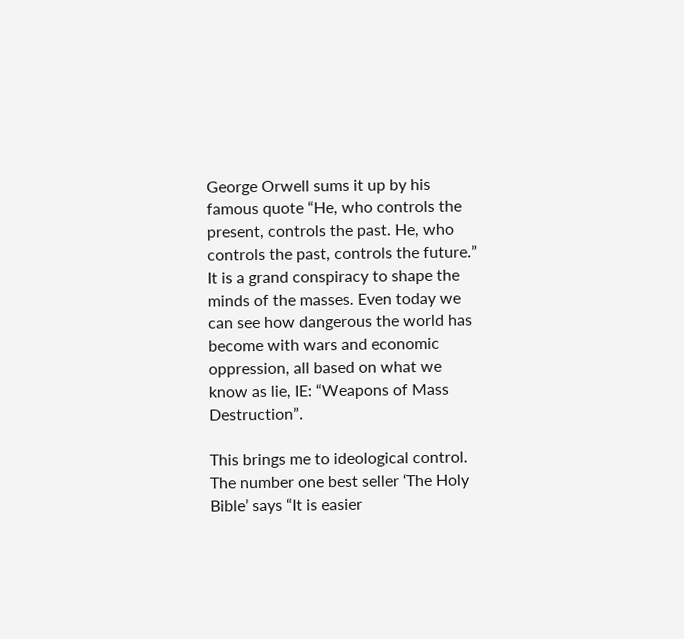George Orwell sums it up by his famous quote “He, who controls the present, controls the past. He, who controls the past, controls the future.” It is a grand conspiracy to shape the minds of the masses. Even today we can see how dangerous the world has become with wars and economic oppression, all based on what we know as lie, IE: “Weapons of Mass Destruction”.

This brings me to ideological control. The number one best seller ‘The Holy Bible’ says “It is easier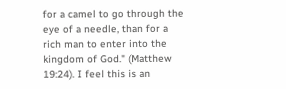for a camel to go through the eye of a needle, than for a rich man to enter into the kingdom of God." (Matthew 19:24). I feel this is an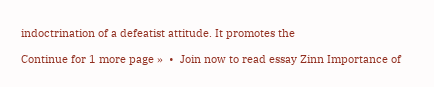indoctrination of a defeatist attitude. It promotes the

Continue for 1 more page »  •  Join now to read essay Zinn Importance of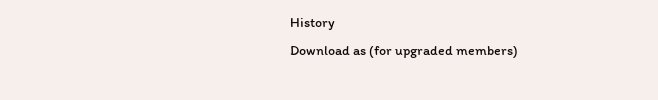History
Download as (for upgraded members)